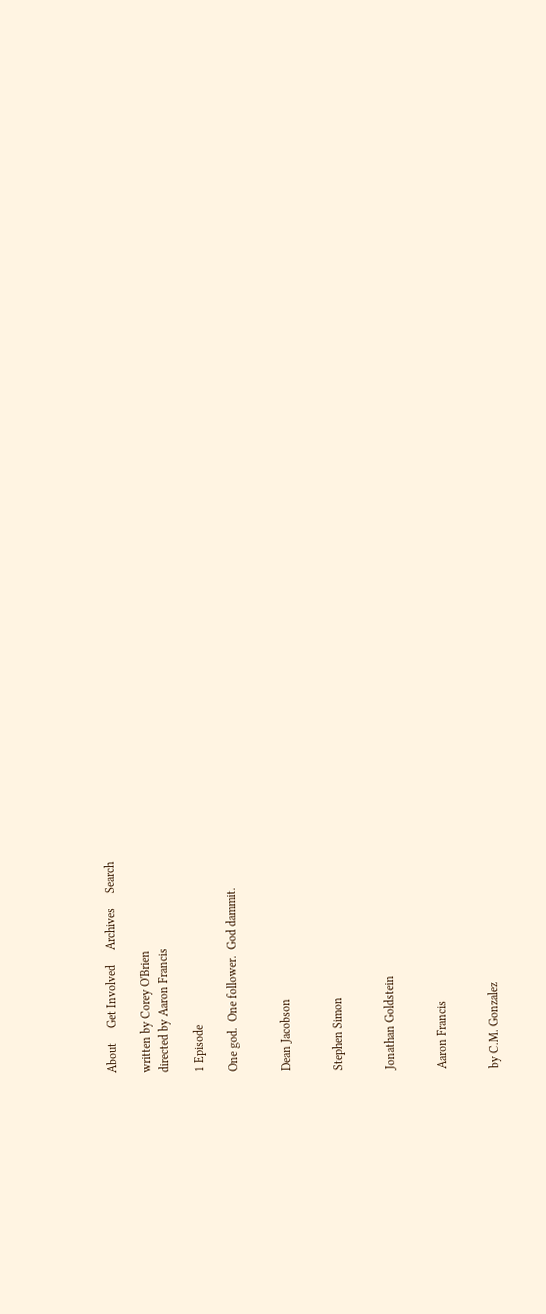About     Get Involved     Archives     Search

written by Corey O'Brien
directed by Aaron Francis

1 Episode

One god.  One follower.  God dammit.


Dean Jacobson


Stephen Simon


Jonathan Goldstein


Aaron Francis


by C.M. Gonzalez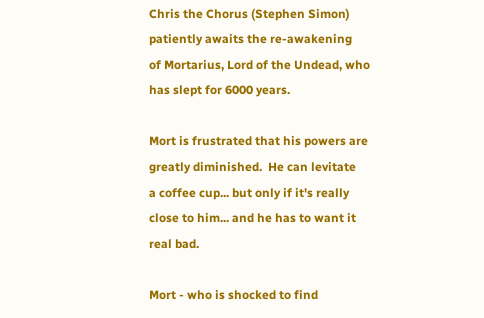Chris the Chorus (Stephen Simon) patiently awaits the re-awakening
of Mortarius, Lord of the Undead, who has slept for 6000 years.

Mort is frustrated that his powers are greatly diminished.  He can levitate
a coffee cup... but only if it's really close to him... and he has to want it real bad.

Mort - who is shocked to find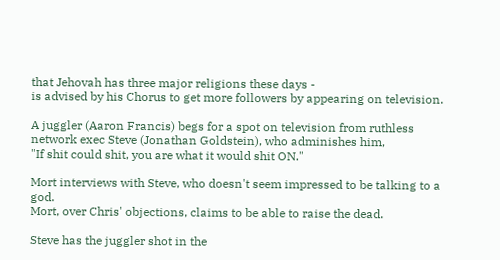that Jehovah has three major religions these days -
is advised by his Chorus to get more followers by appearing on television.

A juggler (Aaron Francis) begs for a spot on television from ruthless
network exec Steve (Jonathan Goldstein), who adminishes him,
"If shit could shit, you are what it would shit ON."

Mort interviews with Steve, who doesn't seem impressed to be talking to a god.
Mort, over Chris' objections, claims to be able to raise the dead.

Steve has the juggler shot in the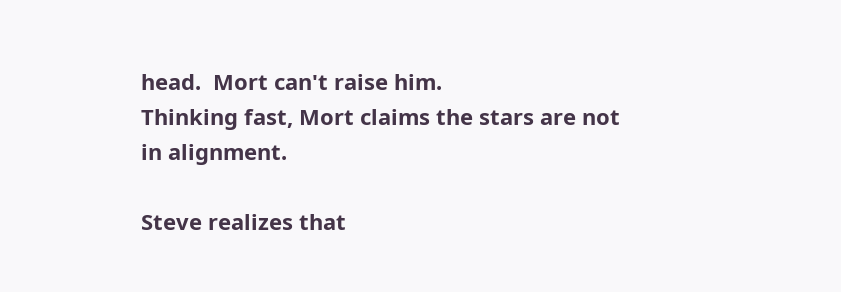head.  Mort can't raise him.
Thinking fast, Mort claims the stars are not in alignment.

Steve realizes that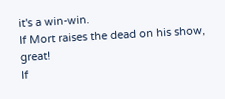it's a win-win.
If Mort raises the dead on his show, great!
If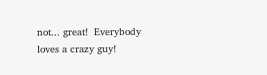not... great!  Everybody loves a crazy guy!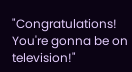"Congratulations!  You're gonna be on television!"